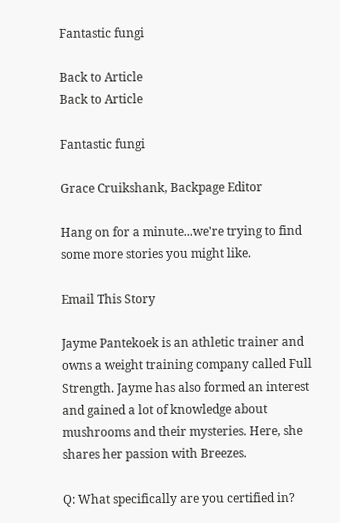Fantastic fungi

Back to Article
Back to Article

Fantastic fungi

Grace Cruikshank, Backpage Editor

Hang on for a minute...we're trying to find some more stories you might like.

Email This Story

Jayme Pantekoek is an athletic trainer and owns a weight training company called Full Strength. Jayme has also formed an interest and gained a lot of knowledge about mushrooms and their mysteries. Here, she shares her passion with Breezes.

Q: What specifically are you certified in?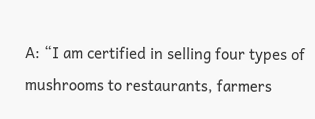A: “I am certified in selling four types of mushrooms to restaurants, farmers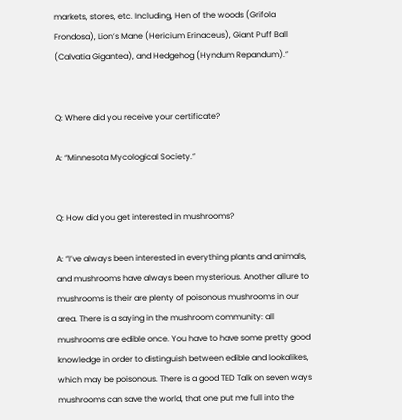markets, stores, etc. Including, Hen of the woods (Grifola Frondosa), Lion’s Mane (Hericium Erinaceus), Giant Puff Ball (Calvatia Gigantea), and Hedgehog (Hyndum Repandum).”


Q: Where did you receive your certificate?

A: “Minnesota Mycological Society.”


Q: How did you get interested in mushrooms?

A: “I’ve always been interested in everything plants and animals, and mushrooms have always been mysterious. Another allure to mushrooms is their are plenty of poisonous mushrooms in our area. There is a saying in the mushroom community: all mushrooms are edible once. You have to have some pretty good knowledge in order to distinguish between edible and lookalikes, which may be poisonous. There is a good TED Talk on seven ways mushrooms can save the world, that one put me full into the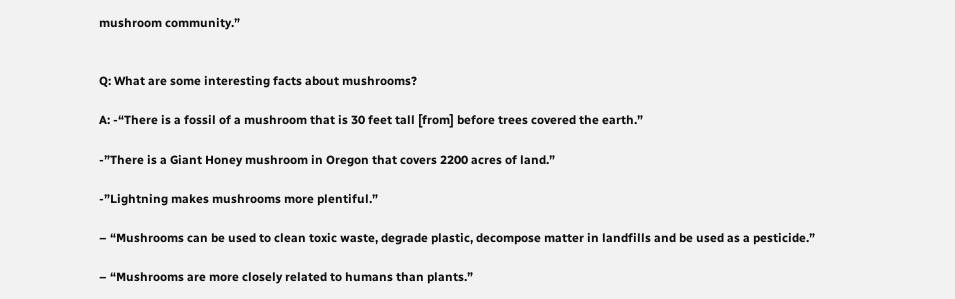mushroom community.”


Q: What are some interesting facts about mushrooms?

A: -“There is a fossil of a mushroom that is 30 feet tall [from] before trees covered the earth.”

-”There is a Giant Honey mushroom in Oregon that covers 2200 acres of land.”

-”Lightning makes mushrooms more plentiful.”

– “Mushrooms can be used to clean toxic waste, degrade plastic, decompose matter in landfills and be used as a pesticide.”

– “Mushrooms are more closely related to humans than plants.”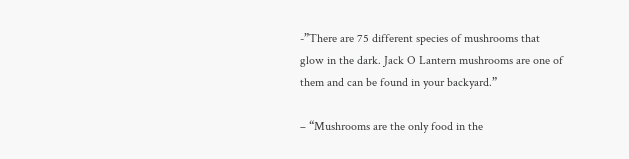-”There are 75 different species of mushrooms that glow in the dark. Jack O Lantern mushrooms are one of them and can be found in your backyard.”

– “Mushrooms are the only food in the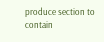produce section to contain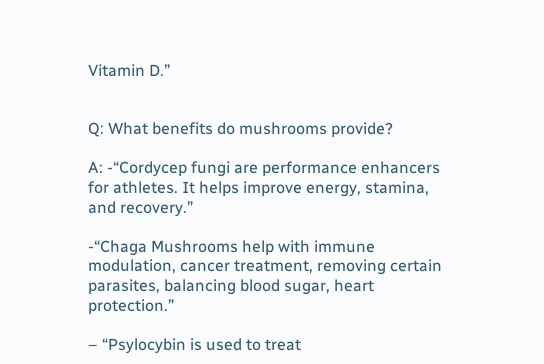Vitamin D.”


Q: What benefits do mushrooms provide?

A: -“Cordycep fungi are performance enhancers for athletes. It helps improve energy, stamina, and recovery.”

-“Chaga Mushrooms help with immune modulation, cancer treatment, removing certain parasites, balancing blood sugar, heart protection.”

– “Psylocybin is used to treat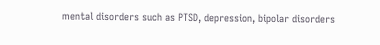mental disorders such as PTSD, depression, bipolar disorders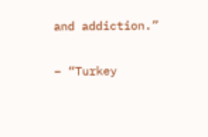and addiction.”

– “Turkey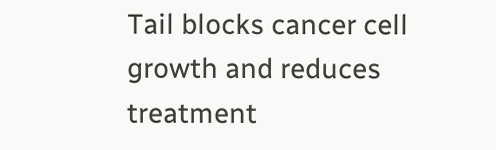Tail blocks cancer cell growth and reduces treatment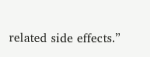related side effects.”